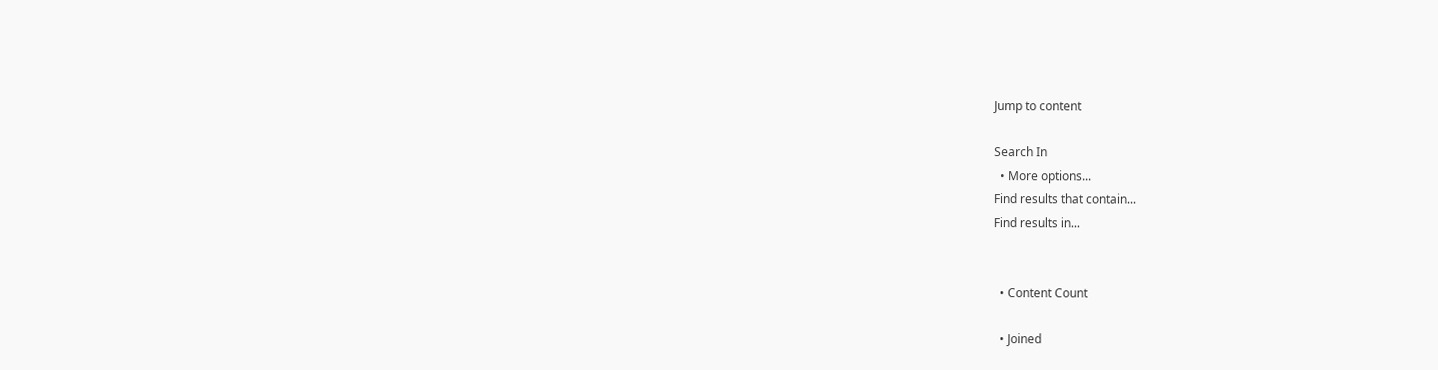Jump to content

Search In
  • More options...
Find results that contain...
Find results in...


  • Content Count

  • Joined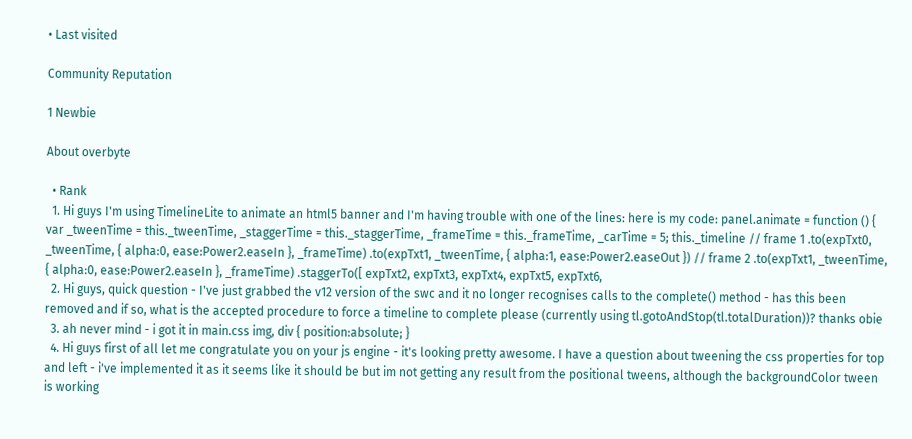• Last visited

Community Reputation

1 Newbie

About overbyte

  • Rank
  1. Hi guys I'm using TimelineLite to animate an html5 banner and I'm having trouble with one of the lines: here is my code: panel.animate = function () { var _tweenTime = this._tweenTime, _staggerTime = this._staggerTime, _frameTime = this._frameTime, _carTime = 5; this._timeline // frame 1 .to(expTxt0, _tweenTime, { alpha:0, ease:Power2.easeIn }, _frameTime) .to(expTxt1, _tweenTime, { alpha:1, ease:Power2.easeOut }) // frame 2 .to(expTxt1, _tweenTime, { alpha:0, ease:Power2.easeIn }, _frameTime) .staggerTo([ expTxt2, expTxt3, expTxt4, expTxt5, expTxt6,
  2. Hi guys, quick question - I've just grabbed the v12 version of the swc and it no longer recognises calls to the complete() method - has this been removed and if so, what is the accepted procedure to force a timeline to complete please (currently using tl.gotoAndStop(tl.totalDuration))? thanks obie
  3. ah never mind - i got it in main.css img, div { position:absolute; }
  4. Hi guys first of all let me congratulate you on your js engine - it's looking pretty awesome. I have a question about tweening the css properties for top and left - i've implemented it as it seems like it should be but im not getting any result from the positional tweens, although the backgroundColor tween is working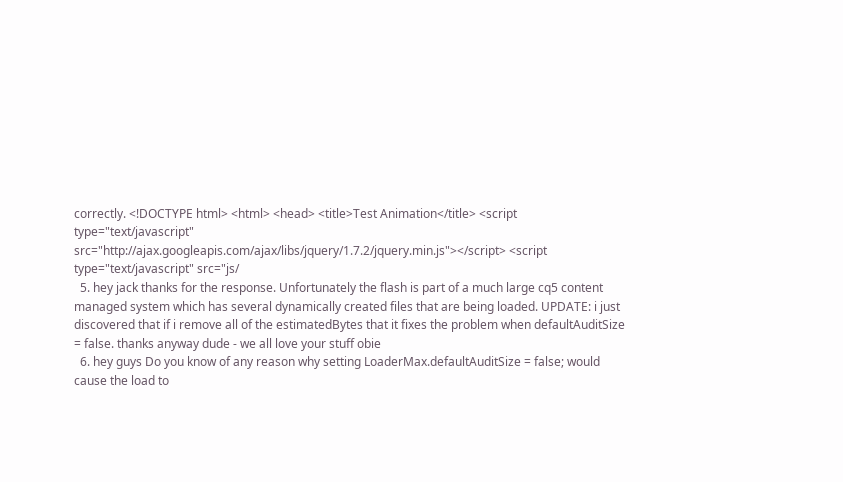correctly. <!DOCTYPE html> <html> <head> <title>Test Animation</title> <script type="text/javascript" src="http://ajax.googleapis.com/ajax/libs/jquery/1.7.2/jquery.min.js"></script> <script type="text/javascript" src="js/
  5. hey jack thanks for the response. Unfortunately the flash is part of a much large cq5 content managed system which has several dynamically created files that are being loaded. UPDATE: i just discovered that if i remove all of the estimatedBytes that it fixes the problem when defaultAuditSize = false. thanks anyway dude - we all love your stuff obie
  6. hey guys Do you know of any reason why setting LoaderMax.defaultAuditSize = false; would cause the load to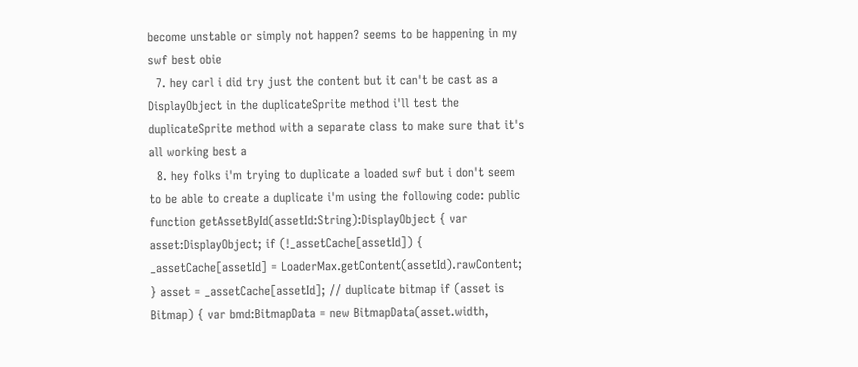become unstable or simply not happen? seems to be happening in my swf best obie
  7. hey carl i did try just the content but it can't be cast as a DisplayObject in the duplicateSprite method i'll test the duplicateSprite method with a separate class to make sure that it's all working best a
  8. hey folks i'm trying to duplicate a loaded swf but i don't seem to be able to create a duplicate i'm using the following code: public function getAssetById(assetId:String):DisplayObject { var asset:DisplayObject; if (!_assetCache[assetId]) { _assetCache[assetId] = LoaderMax.getContent(assetId).rawContent; } asset = _assetCache[assetId]; // duplicate bitmap if (asset is Bitmap) { var bmd:BitmapData = new BitmapData(asset.width,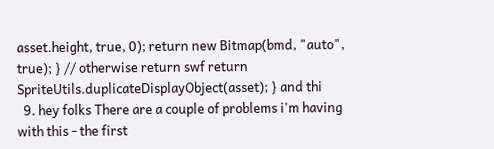asset.height, true, 0); return new Bitmap(bmd, "auto", true); } // otherwise return swf return SpriteUtils.duplicateDisplayObject(asset); } and thi
  9. hey folks There are a couple of problems i'm having with this - the first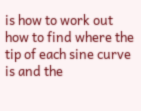is how to work out how to find where the tip of each sine curve is and the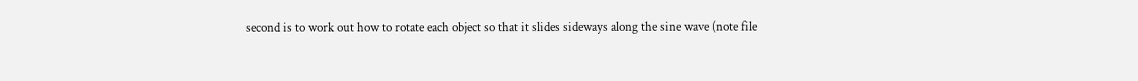second is to work out how to rotate each object so that it slides sideways along the sine wave (note file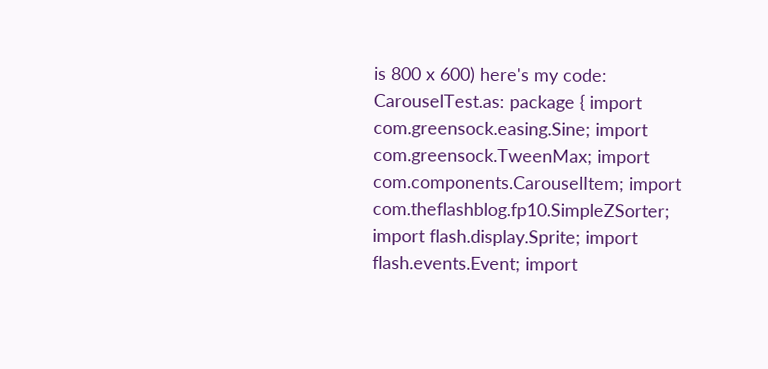is 800 x 600) here's my code: CarouselTest.as: package { import com.greensock.easing.Sine; import com.greensock.TweenMax; import com.components.CarouselItem; import com.theflashblog.fp10.SimpleZSorter; import flash.display.Sprite; import flash.events.Event; import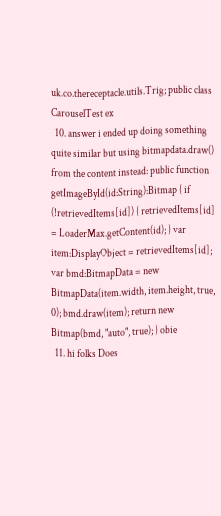uk.co.thereceptacle.utils.Trig; public class CarouselTest ex
  10. answer i ended up doing something quite similar but using bitmapdata.draw() from the content instead: public function getImageById(id:String):Bitmap { if (!retrievedItems[id]) { retrievedItems[id] = LoaderMax.getContent(id); } var item:DisplayObject = retrievedItems[id]; var bmd:BitmapData = new BitmapData(item.width, item.height, true, 0); bmd.draw(item); return new Bitmap(bmd, "auto", true); } obie
  11. hi folks Does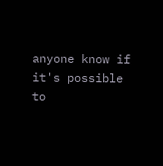anyone know if it's possible to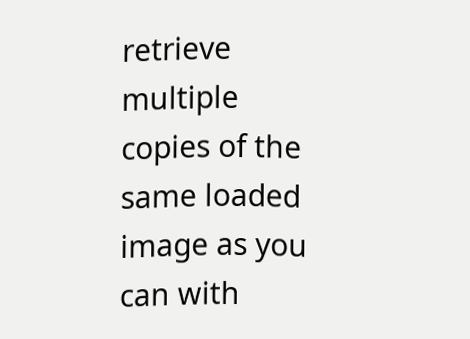retrieve multiple copies of the same loaded image as you can with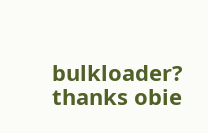bulkloader? thanks obie